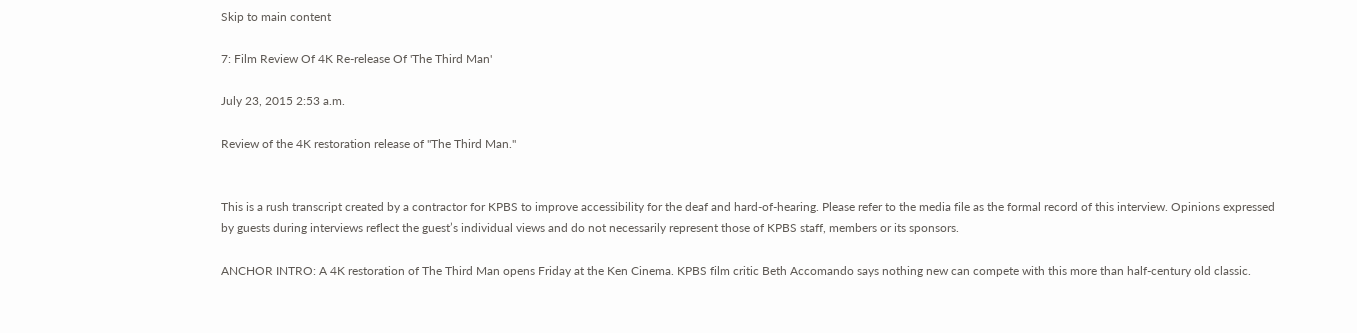Skip to main content

7: Film Review Of 4K Re-release Of 'The Third Man'

July 23, 2015 2:53 a.m.

Review of the 4K restoration release of "The Third Man."


This is a rush transcript created by a contractor for KPBS to improve accessibility for the deaf and hard-of-hearing. Please refer to the media file as the formal record of this interview. Opinions expressed by guests during interviews reflect the guest’s individual views and do not necessarily represent those of KPBS staff, members or its sponsors.

ANCHOR INTRO: A 4K restoration of The Third Man opens Friday at the Ken Cinema. KPBS film critic Beth Accomando says nothing new can compete with this more than half-century old classic.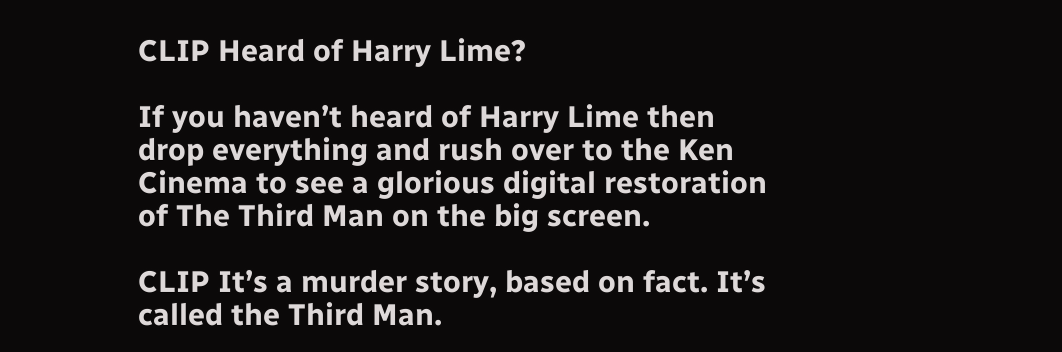CLIP Heard of Harry Lime?

If you haven’t heard of Harry Lime then drop everything and rush over to the Ken Cinema to see a glorious digital restoration of The Third Man on the big screen.

CLIP It’s a murder story, based on fact. It’s called the Third Man.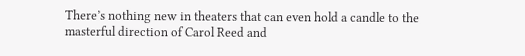There’s nothing new in theaters that can even hold a candle to the masterful direction of Carol Reed and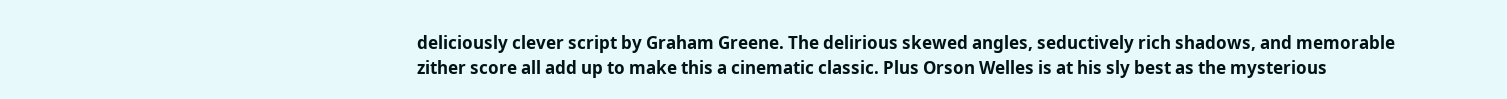deliciously clever script by Graham Greene. The delirious skewed angles, seductively rich shadows, and memorable zither score all add up to make this a cinematic classic. Plus Orson Welles is at his sly best as the mysterious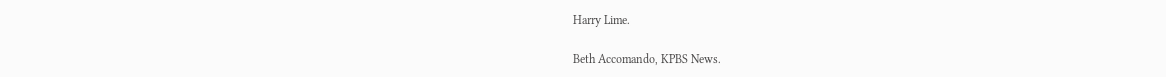Harry Lime.

Beth Accomando, KPBS News.